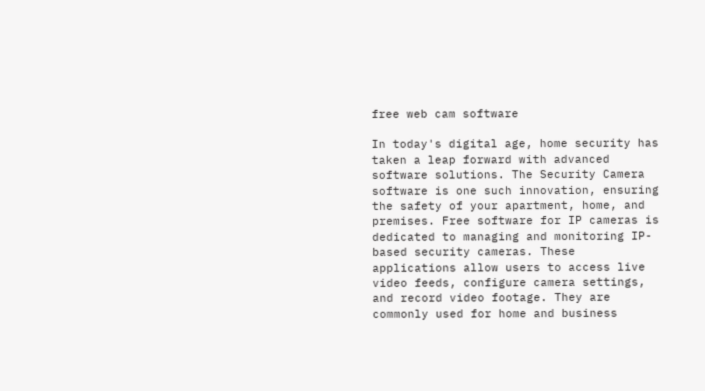free web cam software

In today's digital age, home security has taken a leap forward with advanced software solutions. The Security Camera software is one such innovation, ensuring the safety of your apartment, home, and premises. Free software for IP cameras is dedicated to managing and monitoring IP-based security cameras. These applications allow users to access live video feeds, configure camera settings, and record video footage. They are commonly used for home and business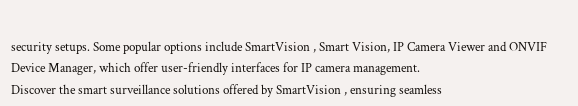security setups. Some popular options include SmartVision , Smart Vision, IP Camera Viewer and ONVIF Device Manager, which offer user-friendly interfaces for IP camera management.
Discover the smart surveillance solutions offered by SmartVision , ensuring seamless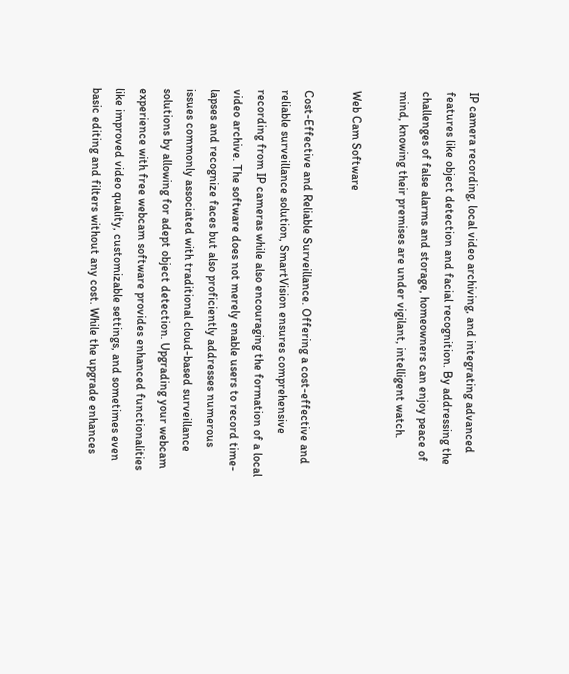IP camera recording, local video archiving, and integrating advanced features like object detection and facial recognition. By addressing the challenges of false alarms and storage, homeowners can enjoy peace of mind, knowing their premises are under vigilant, intelligent watch.

Web Cam Software

Cost-Effective and Reliable Surveillance. Offering a cost-effective and reliable surveillance solution, SmartVision ensures comprehensive recording from IP cameras while also encouraging the formation of a local video archive. The software does not merely enable users to record time-lapses and recognize faces but also proficiently addresses numerous issues commonly associated with traditional cloud-based surveillance solutions by allowing for adept object detection. Upgrading your webcam experience with free webcam software provides enhanced functionalities like improved video quality, customizable settings, and sometimes even basic editing and filters without any cost. While the upgrade enhances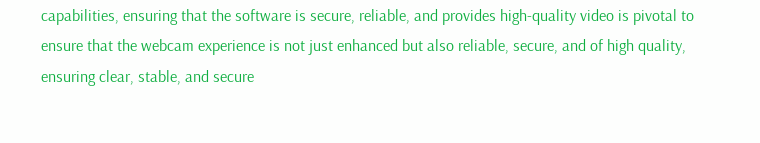capabilities, ensuring that the software is secure, reliable, and provides high-quality video is pivotal to ensure that the webcam experience is not just enhanced but also reliable, secure, and of high quality, ensuring clear, stable, and secure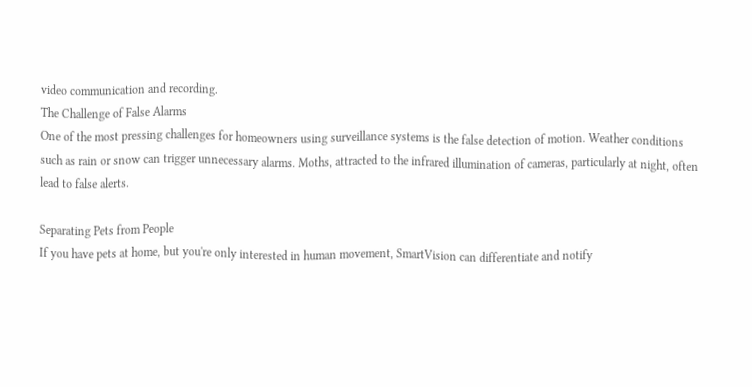video communication and recording.
The Challenge of False Alarms
One of the most pressing challenges for homeowners using surveillance systems is the false detection of motion. Weather conditions such as rain or snow can trigger unnecessary alarms. Moths, attracted to the infrared illumination of cameras, particularly at night, often lead to false alerts.

Separating Pets from People
If you have pets at home, but you're only interested in human movement, SmartVision can differentiate and notify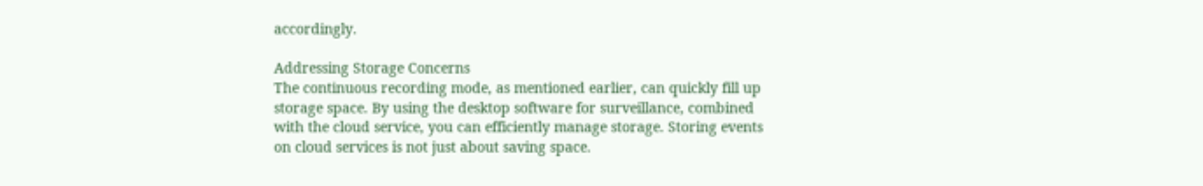accordingly.

Addressing Storage Concerns
The continuous recording mode, as mentioned earlier, can quickly fill up storage space. By using the desktop software for surveillance, combined with the cloud service, you can efficiently manage storage. Storing events on cloud services is not just about saving space.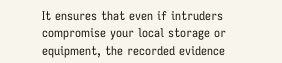It ensures that even if intruders compromise your local storage or equipment, the recorded evidence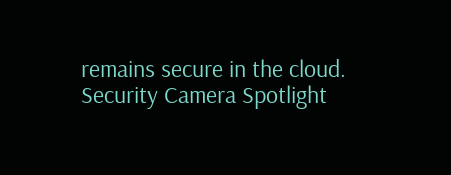remains secure in the cloud.
Security Camera Spotlight